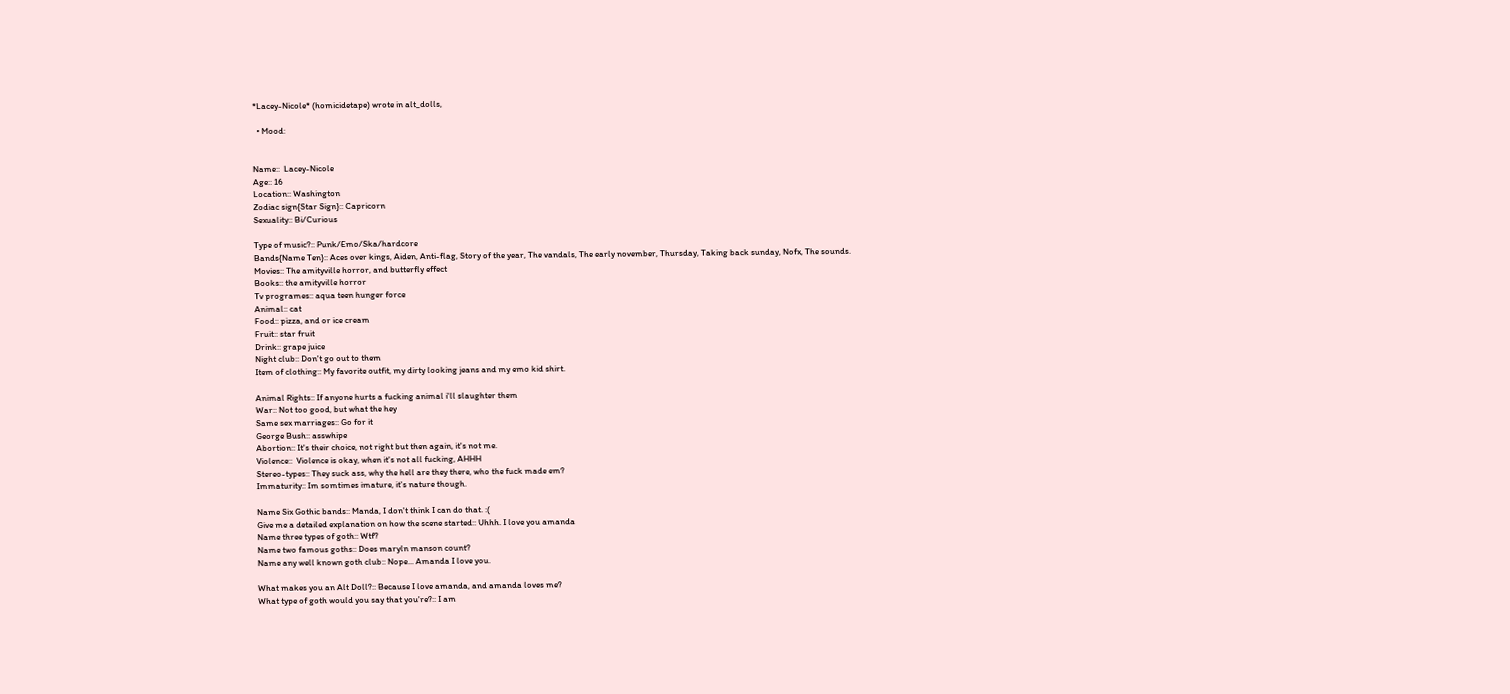*Lacey-Nicole* (homicidetape) wrote in alt_dolls,

  • Mood:


Name::  Lacey-Nicole
Age:: 16
Location:: Washington
Zodiac sign{Star Sign}:: Capricorn
Sexuality:: Bi/Curious

Type of music?:: Punk/Emo/Ska/hardcore
Bands{Name Ten}:: Aces over kings, Aiden, Anti-flag, Story of the year, The vandals, The early november, Thursday, Taking back sunday, Nofx, The sounds.
Movies:: The amityville horror, and butterfly effect
Books:: the amityville horror
Tv programes:: aqua teen hunger force
Animal:: cat
Food:: pizza, and or ice cream
Fruit:: star fruit
Drink:: grape juice
Night club:: Don't go out to them
Item of clothing:: My favorite outfit, my dirty looking jeans and my emo kid shirt.

Animal Rights:: If anyone hurts a fucking animal i'll slaughter them
War:: Not too good, but what the hey
Same sex marriages:: Go for it
George Bush:: asswhipe
Abortion:: It's their choice, not right but then again, it's not me.
Violence::  Violence is okay, when it's not all fucking, AHHH
Stereo-types:: They suck ass, why the hell are they there, who the fuck made em?
Immaturity:: Im somtimes imature, it's nature though.

Name Six Gothic bands:: Manda, I don't think I can do that. :(
Give me a detailed explanation on how the scene started:: Uhhh. I love you amanda
Name three types of goth:: Wtf?
Name two famous goths:: Does maryln manson count?
Name any well known goth club:: Nope... Amanda I love you.

What makes you an Alt Doll?:: Because I love amanda, and amanda loves me?
What type of goth would you say that you're?:: I am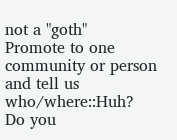not a "goth"
Promote to one community or person and tell us who/where::Huh?
Do you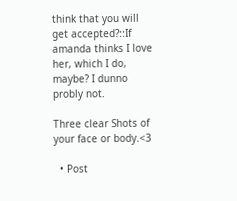think that you will get accepted?::If amanda thinks I love her, which I do, maybe? I dunno probly not.

Three clear Shots of your face or body.<3

  • Post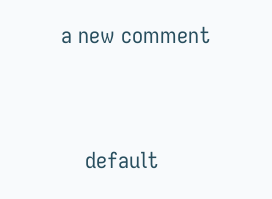a new comment


    default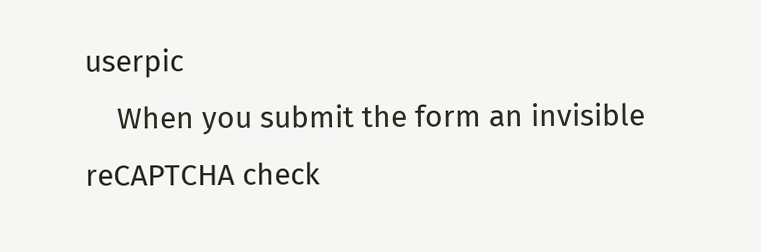userpic
    When you submit the form an invisible reCAPTCHA check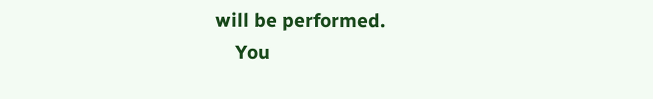will be performed.
    You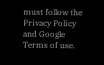must follow the Privacy Policy and Google Terms of use.